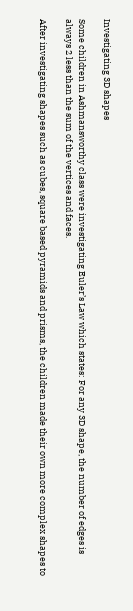Investigating 3D shapes

Some children in Ashmansworthy class were investigating Euler’s Law which states: For any 3D shape, the number of edges is always 2 less than the sum of the vertices and faces.

After investigating shapes such as cubes, square based pyramids and prisms, the children made their own more complex shapes to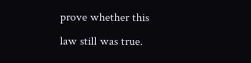prove whether this law still was true.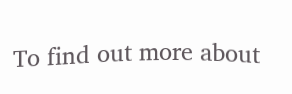To find out more about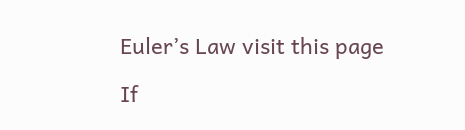Euler’s Law visit this page

If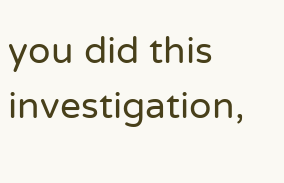you did this investigation,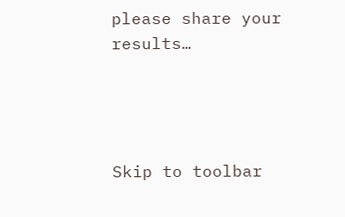please share your results…




Skip to toolbar